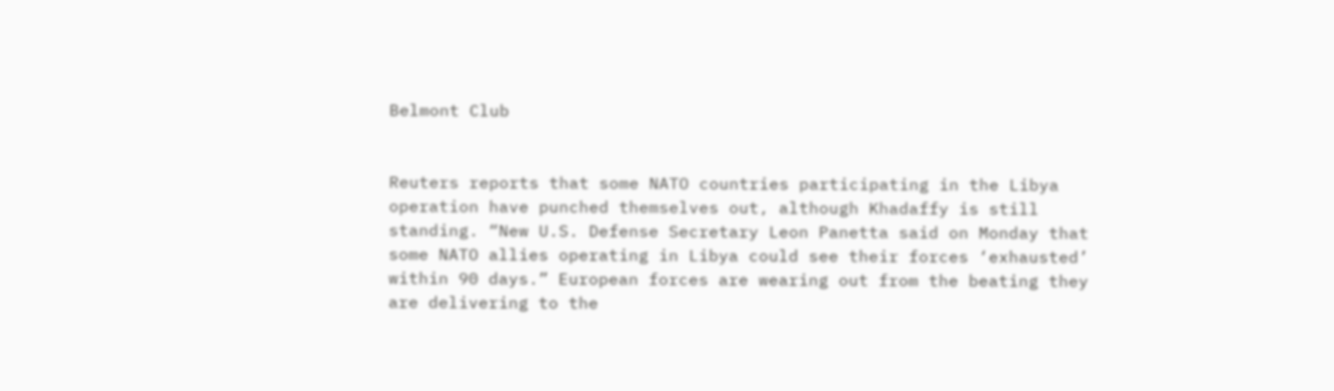Belmont Club


Reuters reports that some NATO countries participating in the Libya operation have punched themselves out, although Khadaffy is still standing. “New U.S. Defense Secretary Leon Panetta said on Monday that some NATO allies operating in Libya could see their forces ‘exhausted’ within 90 days.” European forces are wearing out from the beating they are delivering to the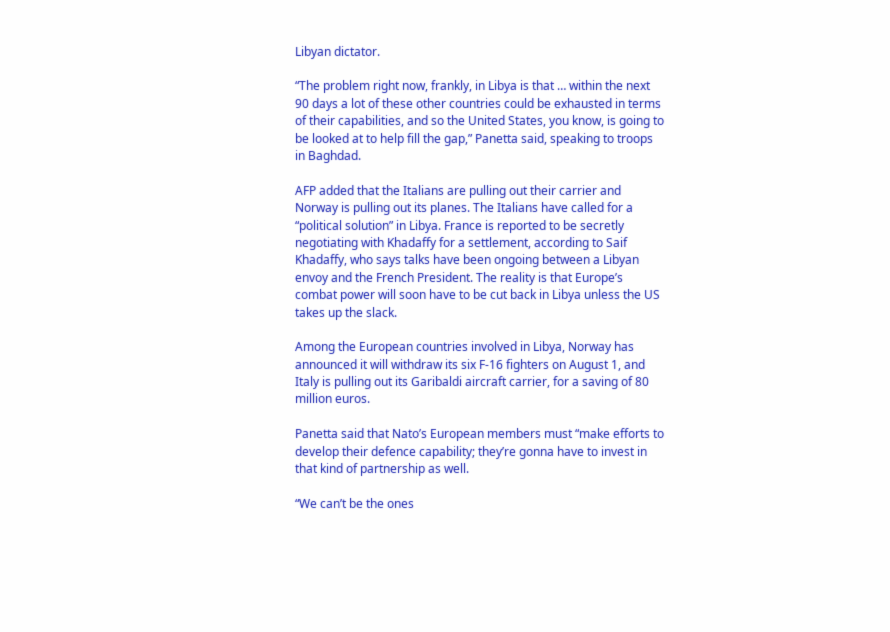Libyan dictator.

“The problem right now, frankly, in Libya is that … within the next 90 days a lot of these other countries could be exhausted in terms of their capabilities, and so the United States, you know, is going to be looked at to help fill the gap,” Panetta said, speaking to troops in Baghdad.

AFP added that the Italians are pulling out their carrier and Norway is pulling out its planes. The Italians have called for a “political solution” in Libya. France is reported to be secretly negotiating with Khadaffy for a settlement, according to Saif Khadaffy, who says talks have been ongoing between a Libyan envoy and the French President. The reality is that Europe’s combat power will soon have to be cut back in Libya unless the US takes up the slack.

Among the European countries involved in Libya, Norway has announced it will withdraw its six F-16 fighters on August 1, and Italy is pulling out its Garibaldi aircraft carrier, for a saving of 80 million euros.

Panetta said that Nato’s European members must “make efforts to develop their defence capability; they’re gonna have to invest in that kind of partnership as well.

“We can’t be the ones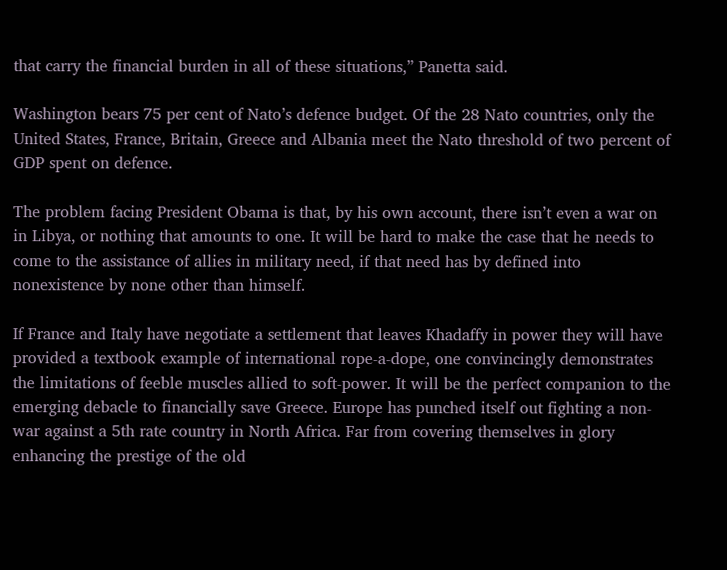that carry the financial burden in all of these situations,” Panetta said.

Washington bears 75 per cent of Nato’s defence budget. Of the 28 Nato countries, only the United States, France, Britain, Greece and Albania meet the Nato threshold of two percent of GDP spent on defence.

The problem facing President Obama is that, by his own account, there isn’t even a war on in Libya, or nothing that amounts to one. It will be hard to make the case that he needs to come to the assistance of allies in military need, if that need has by defined into nonexistence by none other than himself.

If France and Italy have negotiate a settlement that leaves Khadaffy in power they will have provided a textbook example of international rope-a-dope, one convincingly demonstrates the limitations of feeble muscles allied to soft-power. It will be the perfect companion to the emerging debacle to financially save Greece. Europe has punched itself out fighting a non-war against a 5th rate country in North Africa. Far from covering themselves in glory enhancing the prestige of the old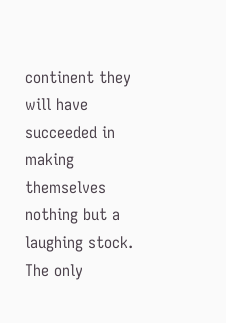continent they will have succeeded in making themselves nothing but a laughing stock. The only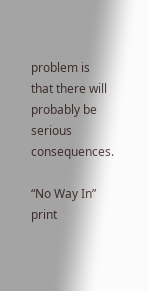problem is that there will probably be serious consequences.

“No Way In” print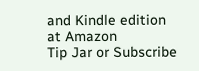and Kindle edition at Amazon
Tip Jar or Subscribe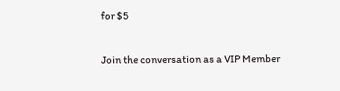for $5

Join the conversation as a VIP Member